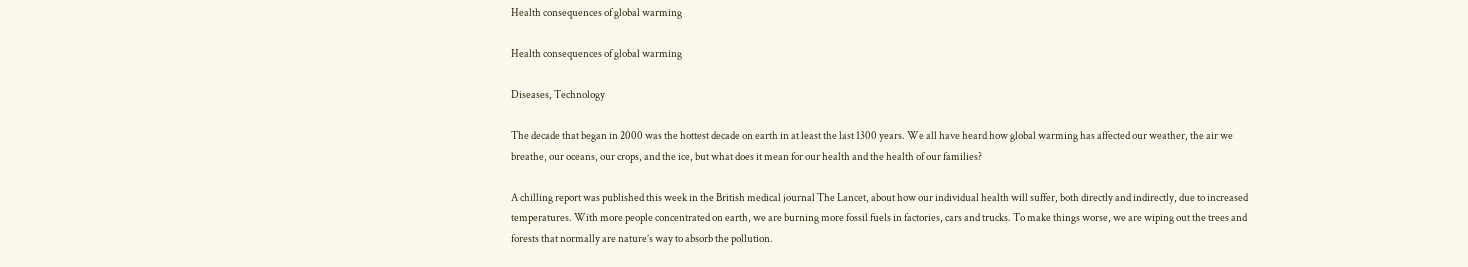Health consequences of global warming

Health consequences of global warming

Diseases, Technology

The decade that began in 2000 was the hottest decade on earth in at least the last 1300 years. We all have heard how global warming has affected our weather, the air we breathe, our oceans, our crops, and the ice, but what does it mean for our health and the health of our families?

A chilling report was published this week in the British medical journal The Lancet, about how our individual health will suffer, both directly and indirectly, due to increased temperatures. With more people concentrated on earth, we are burning more fossil fuels in factories, cars and trucks. To make things worse, we are wiping out the trees and forests that normally are nature’s way to absorb the pollution.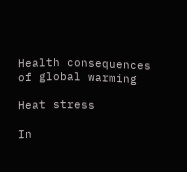Health consequences of global warming

Heat stress

In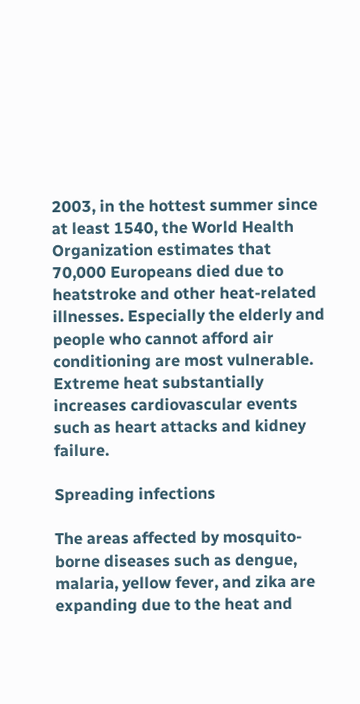2003, in the hottest summer since at least 1540, the World Health Organization estimates that 70,000 Europeans died due to heatstroke and other heat-related illnesses. Especially the elderly and people who cannot afford air conditioning are most vulnerable. Extreme heat substantially increases cardiovascular events such as heart attacks and kidney failure.

Spreading infections

The areas affected by mosquito-borne diseases such as dengue, malaria, yellow fever, and zika are expanding due to the heat and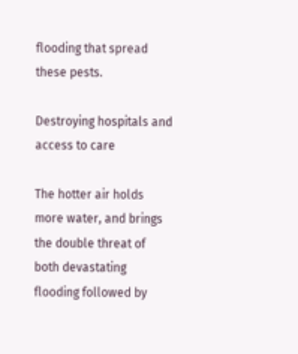flooding that spread these pests.

Destroying hospitals and access to care

The hotter air holds more water, and brings the double threat of both devastating flooding followed by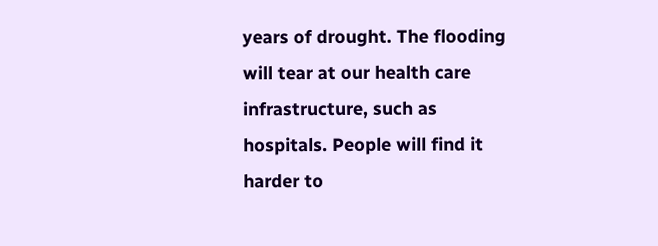years of drought. The flooding will tear at our health care infrastructure, such as hospitals. People will find it harder to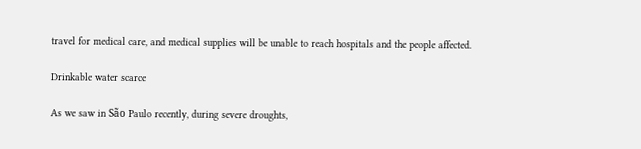travel for medical care, and medical supplies will be unable to reach hospitals and the people affected.

Drinkable water scarce

As we saw in São Paulo recently, during severe droughts,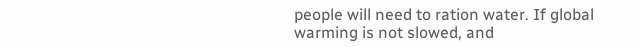people will need to ration water. If global warming is not slowed, and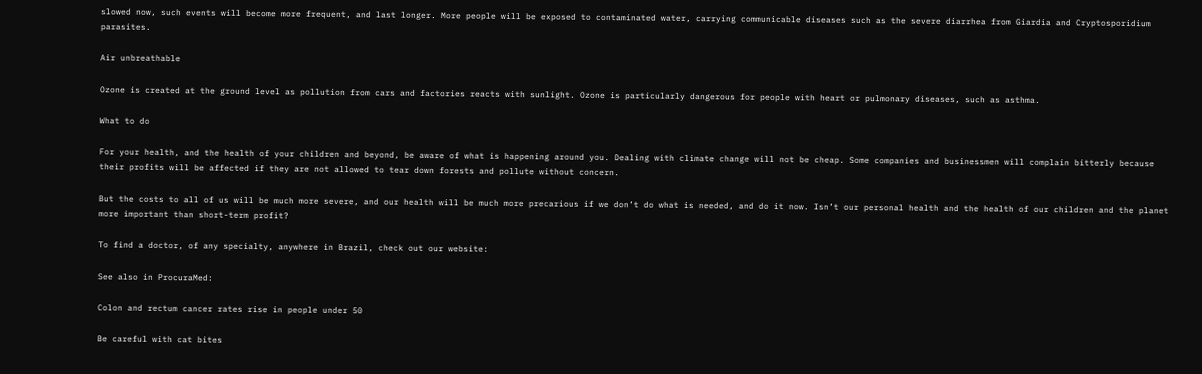slowed now, such events will become more frequent, and last longer. More people will be exposed to contaminated water, carrying communicable diseases such as the severe diarrhea from Giardia and Cryptosporidium parasites.

Air unbreathable

Ozone is created at the ground level as pollution from cars and factories reacts with sunlight. Ozone is particularly dangerous for people with heart or pulmonary diseases, such as asthma.

What to do

For your health, and the health of your children and beyond, be aware of what is happening around you. Dealing with climate change will not be cheap. Some companies and businessmen will complain bitterly because their profits will be affected if they are not allowed to tear down forests and pollute without concern.

But the costs to all of us will be much more severe, and our health will be much more precarious if we don’t do what is needed, and do it now. Isn’t our personal health and the health of our children and the planet more important than short-term profit?

To find a doctor, of any specialty, anywhere in Brazil, check out our website:

See also in ProcuraMed:

Colon and rectum cancer rates rise in people under 50

Be careful with cat bites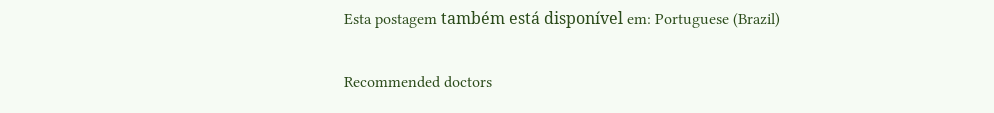Esta postagem também está disponível em: Portuguese (Brazil)

Recommended doctors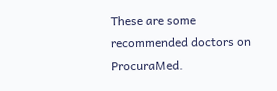These are some recommended doctors on ProcuraMed.